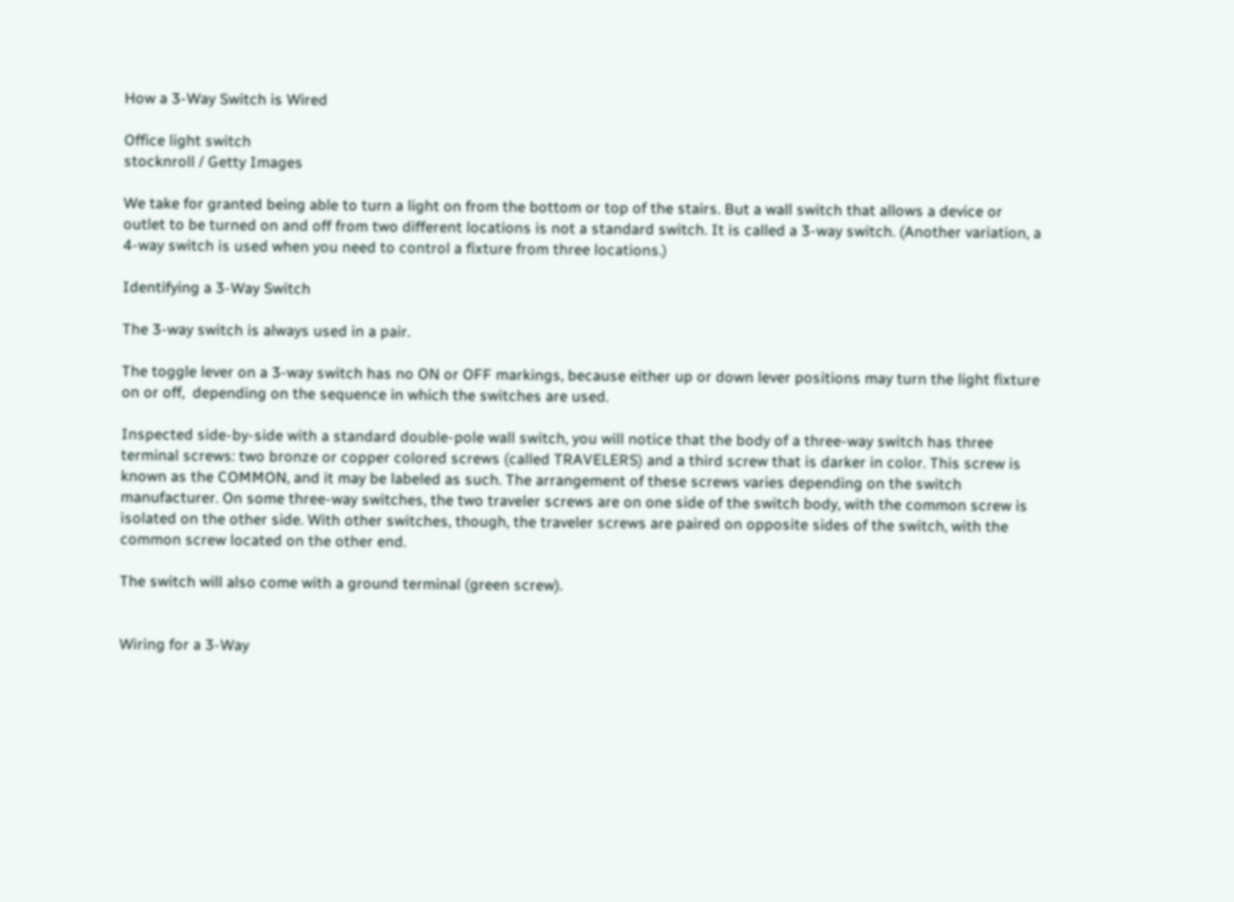How a 3-Way Switch is Wired

Office light switch
stocknroll / Getty Images

We take for granted being able to turn a light on from the bottom or top of the stairs. But a wall switch that allows a device or outlet to be turned on and off from two different locations is not a standard switch. It is called a 3-way switch. (Another variation, a 4-way switch is used when you need to control a fixture from three locations.)

Identifying a 3-Way Switch

The 3-way switch is always used in a pair.

The toggle lever on a 3-way switch has no ON or OFF markings, because either up or down lever positions may turn the light fixture on or off,  depending on the sequence in which the switches are used.

Inspected side-by-side with a standard double-pole wall switch, you will notice that the body of a three-way switch has three terminal screws: two bronze or copper colored screws (called TRAVELERS) and a third screw that is darker in color. This screw is known as the COMMON, and it may be labeled as such. The arrangement of these screws varies depending on the switch manufacturer. On some three-way switches, the two traveler screws are on one side of the switch body, with the common screw is isolated on the other side. With other switches, though, the traveler screws are paired on opposite sides of the switch, with the common screw located on the other end.

The switch will also come with a ground terminal (green screw).


Wiring for a 3-Way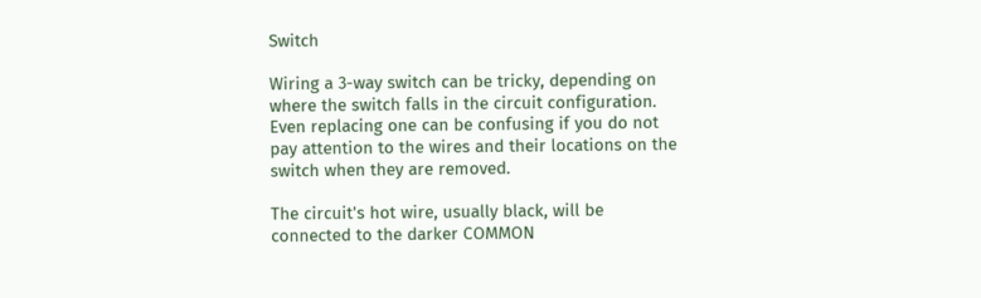Switch

Wiring a 3-way switch can be tricky, depending on where the switch falls in the circuit configuration. Even replacing one can be confusing if you do not pay attention to the wires and their locations on the switch when they are removed.

The circuit's hot wire, usually black, will be connected to the darker COMMON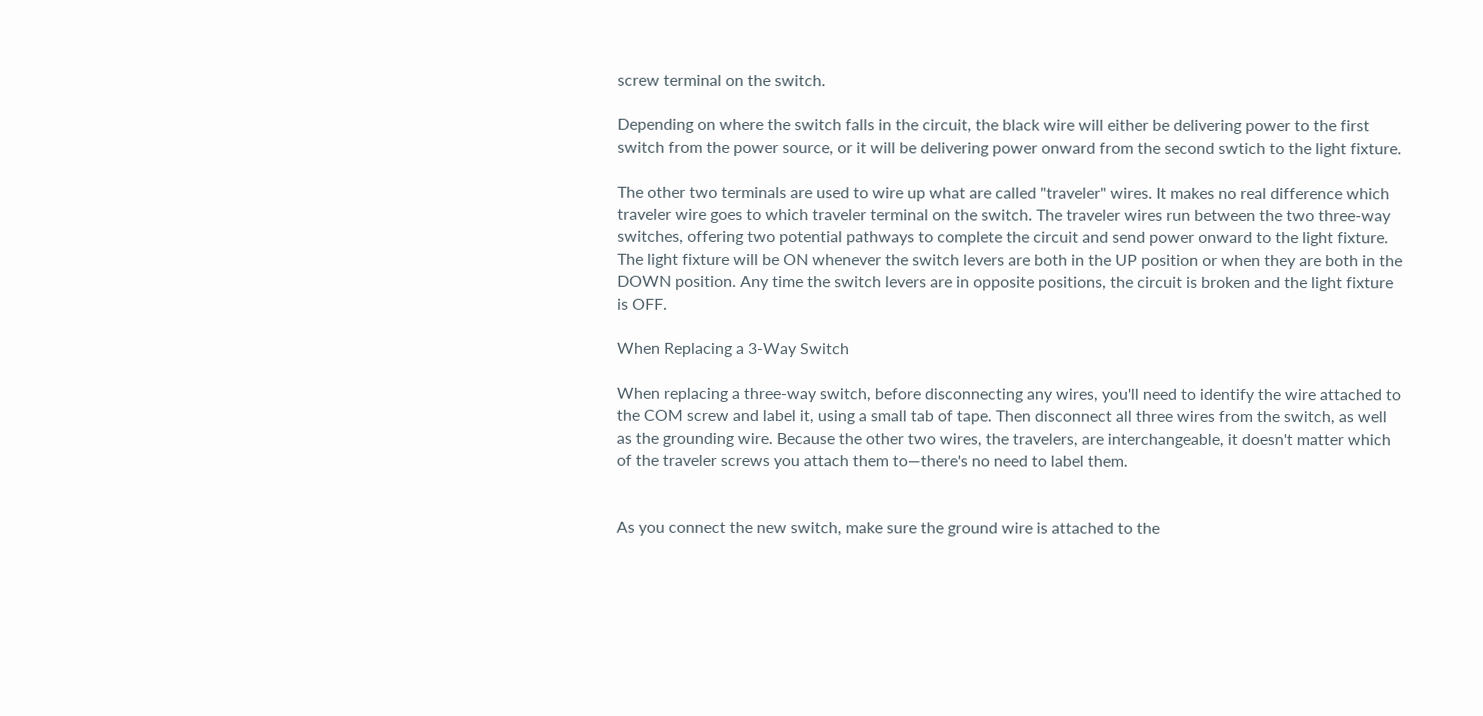screw terminal on the switch.

Depending on where the switch falls in the circuit, the black wire will either be delivering power to the first switch from the power source, or it will be delivering power onward from the second swtich to the light fixture.

The other two terminals are used to wire up what are called "traveler" wires. It makes no real difference which traveler wire goes to which traveler terminal on the switch. The traveler wires run between the two three-way switches, offering two potential pathways to complete the circuit and send power onward to the light fixture. The light fixture will be ON whenever the switch levers are both in the UP position or when they are both in the DOWN position. Any time the switch levers are in opposite positions, the circuit is broken and the light fixture is OFF.

When Replacing a 3-Way Switch

When replacing a three-way switch, before disconnecting any wires, you'll need to identify the wire attached to the COM screw and label it, using a small tab of tape. Then disconnect all three wires from the switch, as well as the grounding wire. Because the other two wires, the travelers, are interchangeable, it doesn't matter which of the traveler screws you attach them to—there's no need to label them.


As you connect the new switch, make sure the ground wire is attached to the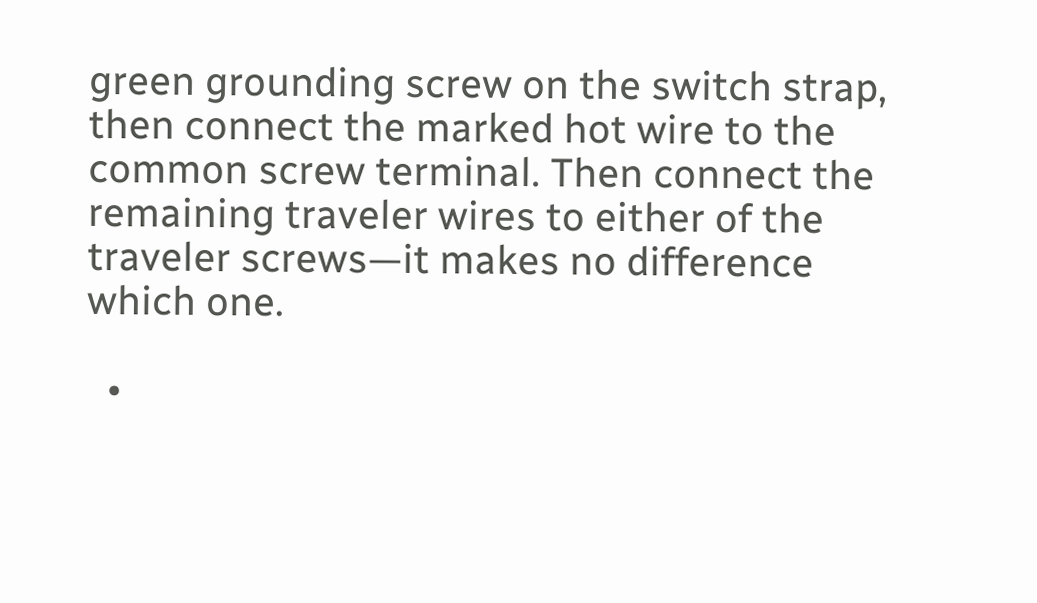green grounding screw on the switch strap, then connect the marked hot wire to the common screw terminal. Then connect the remaining traveler wires to either of the traveler screws—it makes no difference which one.

  •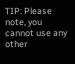TIP: Please note, you cannot use any other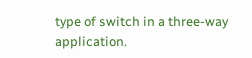type of switch in a three-way application.